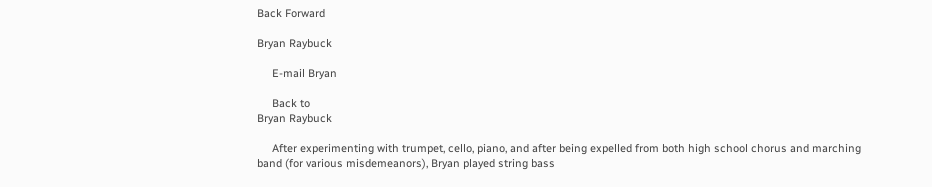Back Forward

Bryan Raybuck

     E-mail Bryan

     Back to
Bryan Raybuck

     After experimenting with trumpet, cello, piano, and after being expelled from both high school chorus and marching band (for various misdemeanors), Bryan played string bass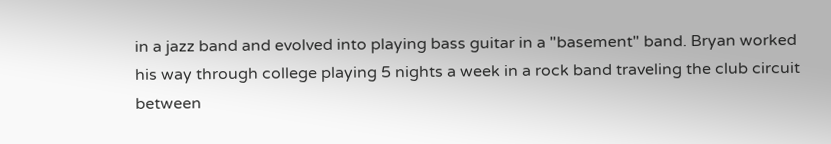in a jazz band and evolved into playing bass guitar in a "basement" band. Bryan worked his way through college playing 5 nights a week in a rock band traveling the club circuit between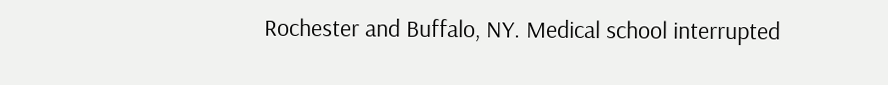Rochester and Buffalo, NY. Medical school interrupted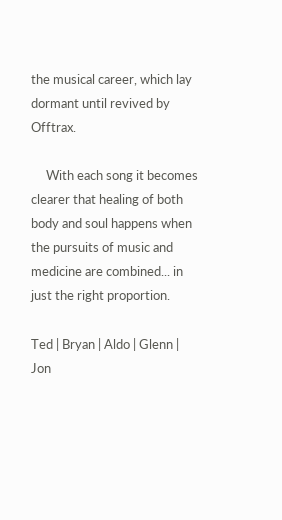the musical career, which lay dormant until revived by Offtrax.

     With each song it becomes clearer that healing of both body and soul happens when the pursuits of music and medicine are combined... in just the right proportion.

Ted | Bryan | Aldo | Glenn | Jon